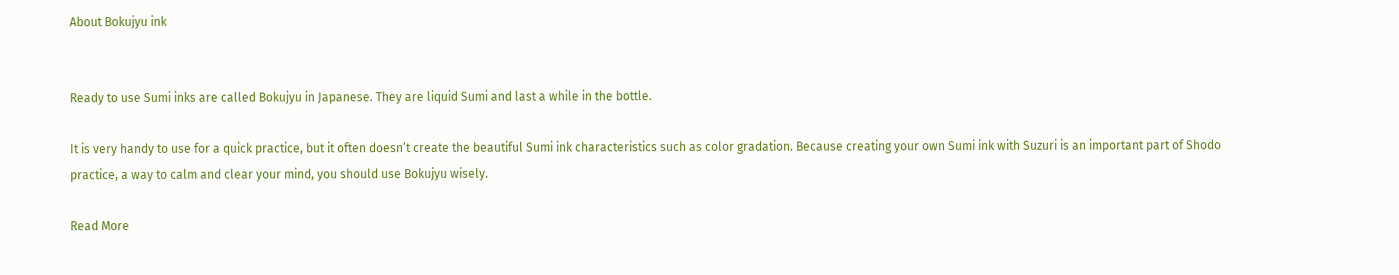About Bokujyu ink


Ready to use Sumi inks are called Bokujyu in Japanese. They are liquid Sumi and last a while in the bottle.

It is very handy to use for a quick practice, but it often doesn’t create the beautiful Sumi ink characteristics such as color gradation. Because creating your own Sumi ink with Suzuri is an important part of Shodo practice, a way to calm and clear your mind, you should use Bokujyu wisely.

Read More